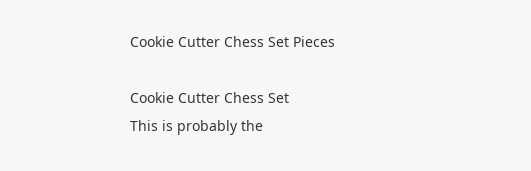Cookie Cutter Chess Set Pieces

Cookie Cutter Chess Set
This is probably the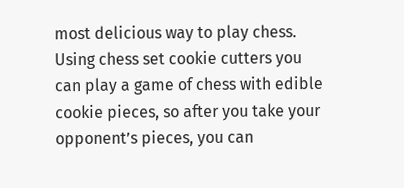most delicious way to play chess. Using chess set cookie cutters you can play a game of chess with edible cookie pieces, so after you take your opponent’s pieces, you can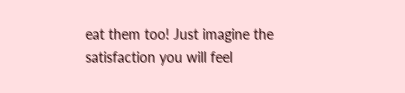eat them too! Just imagine the satisfaction you will feel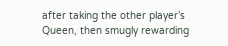after taking the other player’s Queen, then smugly rewarding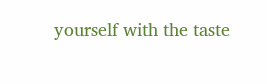yourself with the taste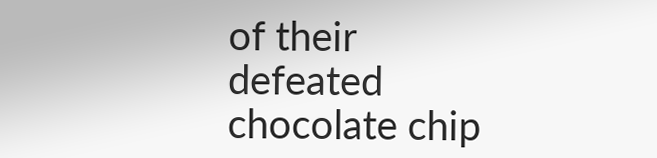of their defeated chocolate chip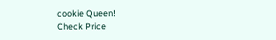cookie Queen!
Check Price